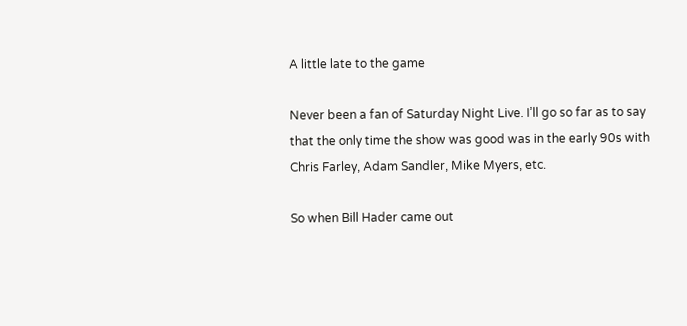A little late to the game

Never been a fan of Saturday Night Live. I’ll go so far as to say that the only time the show was good was in the early 90s with Chris Farley, Adam Sandler, Mike Myers, etc.

So when Bill Hader came out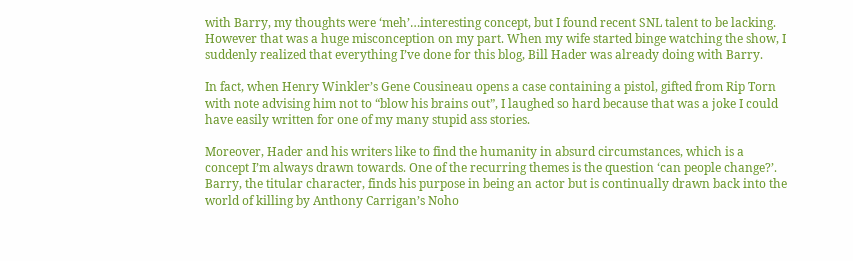with Barry, my thoughts were ‘meh’…interesting concept, but I found recent SNL talent to be lacking. However that was a huge misconception on my part. When my wife started binge watching the show, I suddenly realized that everything I’ve done for this blog, Bill Hader was already doing with Barry.

In fact, when Henry Winkler’s Gene Cousineau opens a case containing a pistol, gifted from Rip Torn with note advising him not to “blow his brains out”, I laughed so hard because that was a joke I could have easily written for one of my many stupid ass stories.

Moreover, Hader and his writers like to find the humanity in absurd circumstances, which is a concept I’m always drawn towards. One of the recurring themes is the question ‘can people change?’. Barry, the titular character, finds his purpose in being an actor but is continually drawn back into the world of killing by Anthony Carrigan’s Noho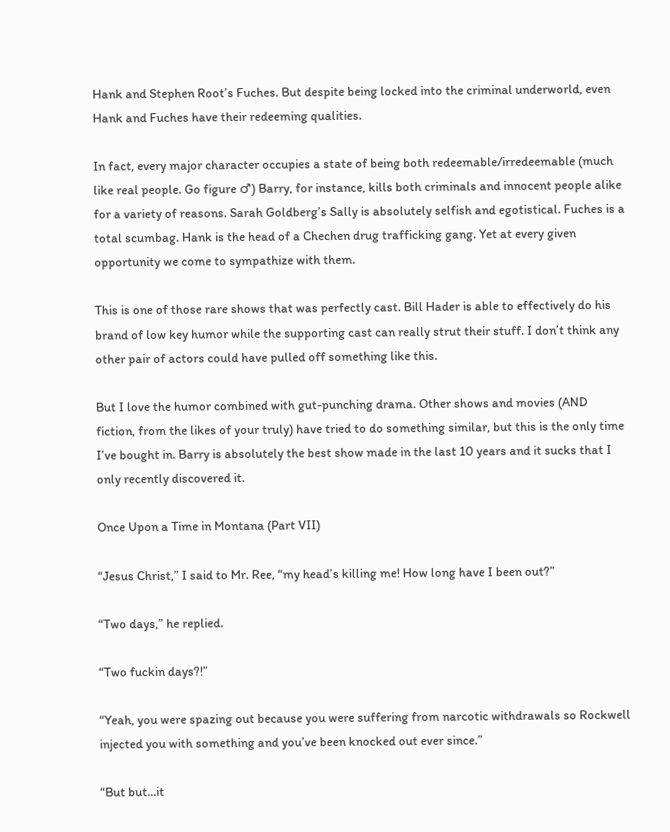Hank and Stephen Root’s Fuches. But despite being locked into the criminal underworld, even Hank and Fuches have their redeeming qualities.

In fact, every major character occupies a state of being both redeemable/irredeemable (much like real people. Go figure ♂) Barry, for instance, kills both criminals and innocent people alike for a variety of reasons. Sarah Goldberg’s Sally is absolutely selfish and egotistical. Fuches is a total scumbag. Hank is the head of a Chechen drug trafficking gang. Yet at every given opportunity we come to sympathize with them.

This is one of those rare shows that was perfectly cast. Bill Hader is able to effectively do his brand of low key humor while the supporting cast can really strut their stuff. I don’t think any other pair of actors could have pulled off something like this.

But I love the humor combined with gut-punching drama. Other shows and movies (AND fiction, from the likes of your truly) have tried to do something similar, but this is the only time I’ve bought in. Barry is absolutely the best show made in the last 10 years and it sucks that I only recently discovered it.

Once Upon a Time in Montana (Part VII)

“Jesus Christ,” I said to Mr. Ree, “my head’s killing me! How long have I been out?”

“Two days,” he replied.

“Two fuckin days?!”

“Yeah, you were spazing out because you were suffering from narcotic withdrawals so Rockwell injected you with something and you’ve been knocked out ever since.”

“But but…it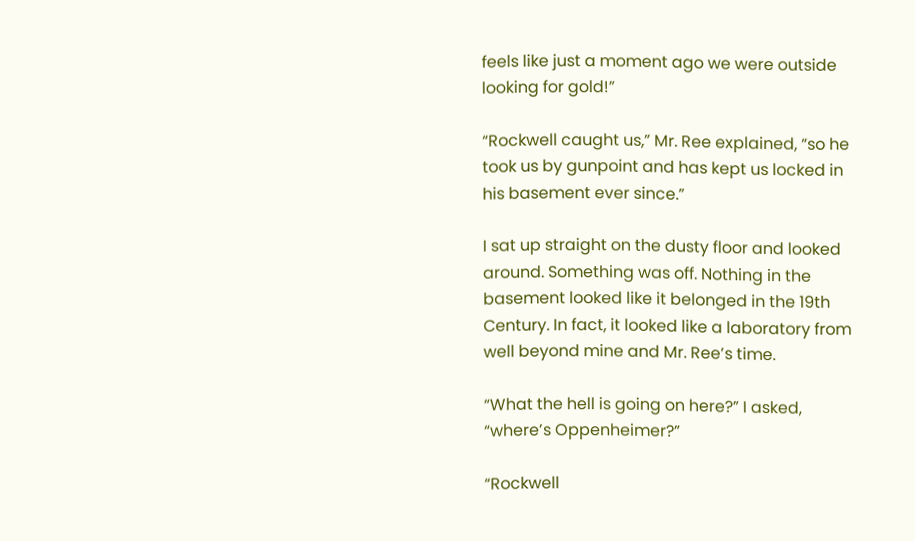feels like just a moment ago we were outside looking for gold!”

“Rockwell caught us,” Mr. Ree explained, “so he took us by gunpoint and has kept us locked in his basement ever since.”

I sat up straight on the dusty floor and looked around. Something was off. Nothing in the basement looked like it belonged in the 19th Century. In fact, it looked like a laboratory from well beyond mine and Mr. Ree’s time.

“What the hell is going on here?” I asked, “where’s Oppenheimer?”

“Rockwell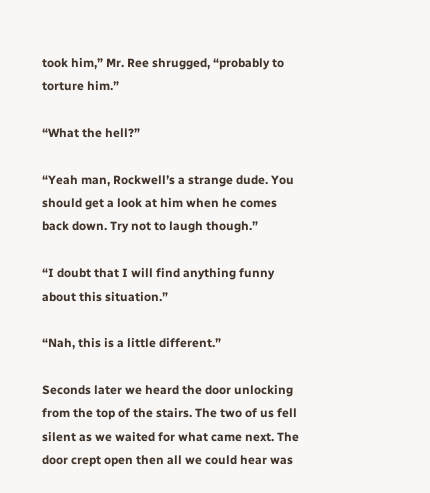took him,” Mr. Ree shrugged, “probably to torture him.”

“What the hell?”

“Yeah man, Rockwell’s a strange dude. You should get a look at him when he comes back down. Try not to laugh though.”

“I doubt that I will find anything funny about this situation.”

“Nah, this is a little different.”

Seconds later we heard the door unlocking from the top of the stairs. The two of us fell silent as we waited for what came next. The door crept open then all we could hear was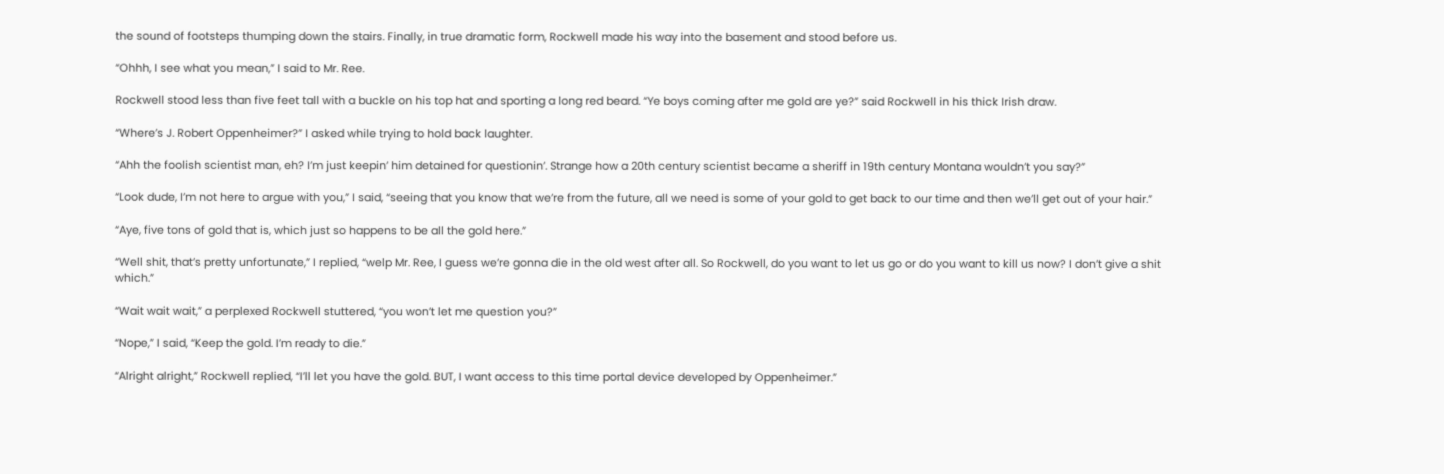the sound of footsteps thumping down the stairs. Finally, in true dramatic form, Rockwell made his way into the basement and stood before us.

“Ohhh, I see what you mean,” I said to Mr. Ree.

Rockwell stood less than five feet tall with a buckle on his top hat and sporting a long red beard. “Ye boys coming after me gold are ye?” said Rockwell in his thick Irish draw.

“Where’s J. Robert Oppenheimer?” I asked while trying to hold back laughter.

“Ahh the foolish scientist man, eh? I’m just keepin’ him detained for questionin’. Strange how a 20th century scientist became a sheriff in 19th century Montana wouldn’t you say?”

“Look dude, I’m not here to argue with you,” I said, “seeing that you know that we’re from the future, all we need is some of your gold to get back to our time and then we’ll get out of your hair.”

“Aye, five tons of gold that is, which just so happens to be all the gold here.”

“Well shit, that’s pretty unfortunate,” I replied, “welp Mr. Ree, I guess we’re gonna die in the old west after all. So Rockwell, do you want to let us go or do you want to kill us now? I don’t give a shit which.”

“Wait wait wait,” a perplexed Rockwell stuttered, “you won’t let me question you?”

“Nope,” I said, “Keep the gold. I’m ready to die.”

“Alright alright,” Rockwell replied, “I’ll let you have the gold. BUT, I want access to this time portal device developed by Oppenheimer.”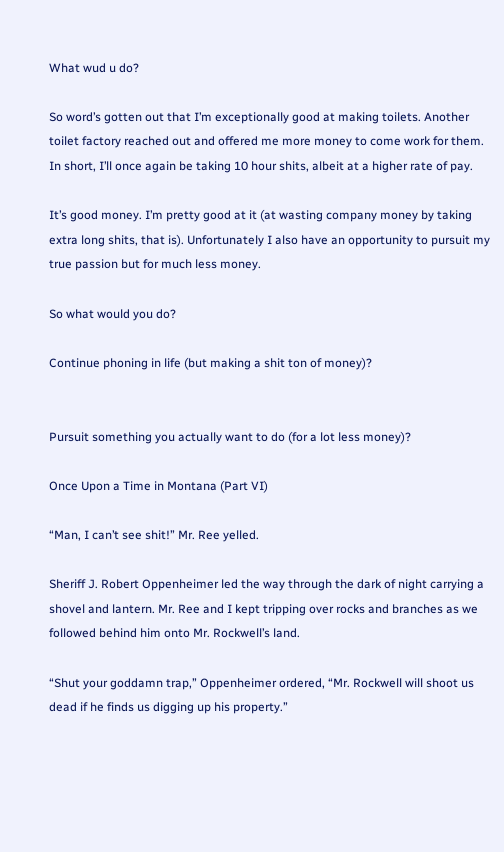What wud u do?

So word’s gotten out that I’m exceptionally good at making toilets. Another toilet factory reached out and offered me more money to come work for them. In short, I’ll once again be taking 10 hour shits, albeit at a higher rate of pay.

It’s good money. I’m pretty good at it (at wasting company money by taking extra long shits, that is). Unfortunately I also have an opportunity to pursuit my true passion but for much less money.

So what would you do?

Continue phoning in life (but making a shit ton of money)?


Pursuit something you actually want to do (for a lot less money)?

Once Upon a Time in Montana (Part VI)

“Man, I can’t see shit!” Mr. Ree yelled.

Sheriff J. Robert Oppenheimer led the way through the dark of night carrying a shovel and lantern. Mr. Ree and I kept tripping over rocks and branches as we followed behind him onto Mr. Rockwell’s land.

“Shut your goddamn trap,” Oppenheimer ordered, “Mr. Rockwell will shoot us dead if he finds us digging up his property.”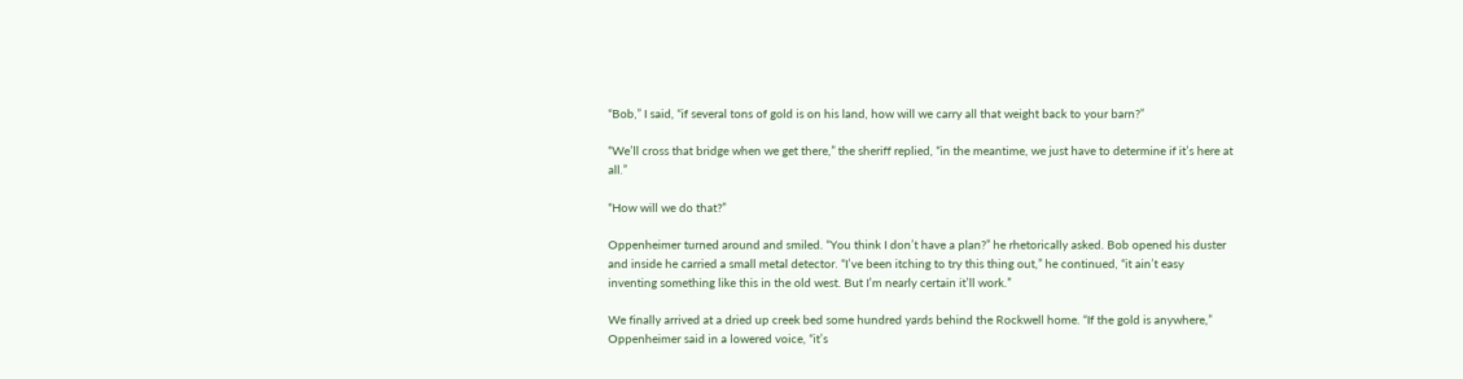“Bob,” I said, “if several tons of gold is on his land, how will we carry all that weight back to your barn?”

“We’ll cross that bridge when we get there,” the sheriff replied, “in the meantime, we just have to determine if it’s here at all.”

“How will we do that?”

Oppenheimer turned around and smiled. “You think I don’t have a plan?” he rhetorically asked. Bob opened his duster and inside he carried a small metal detector. “I’ve been itching to try this thing out,” he continued, “it ain’t easy inventing something like this in the old west. But I’m nearly certain it’ll work.”

We finally arrived at a dried up creek bed some hundred yards behind the Rockwell home. “If the gold is anywhere,” Oppenheimer said in a lowered voice, “it’s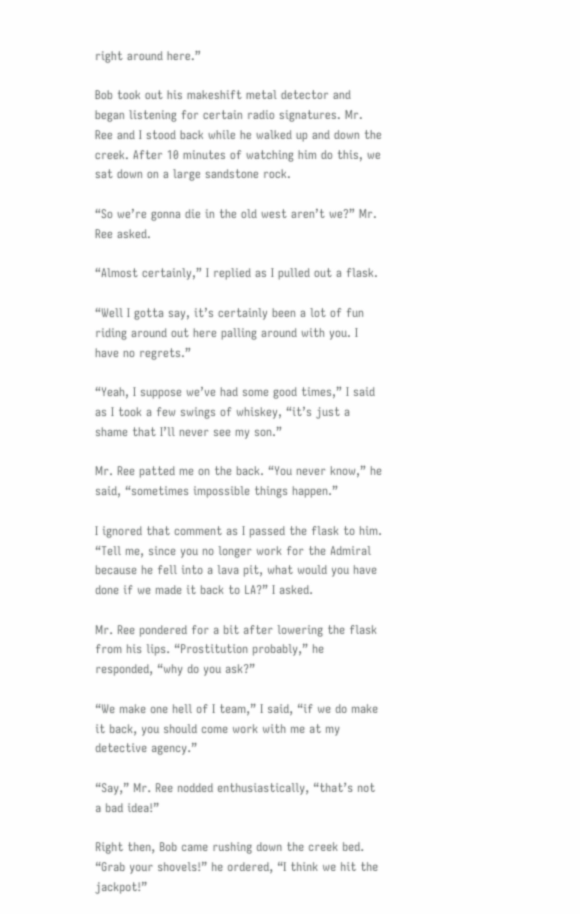right around here.”

Bob took out his makeshift metal detector and began listening for certain radio signatures. Mr. Ree and I stood back while he walked up and down the creek. After 10 minutes of watching him do this, we sat down on a large sandstone rock.

“So we’re gonna die in the old west aren’t we?” Mr. Ree asked.

“Almost certainly,” I replied as I pulled out a flask.

“Well I gotta say, it’s certainly been a lot of fun riding around out here palling around with you. I have no regrets.”

“Yeah, I suppose we’ve had some good times,” I said as I took a few swings of whiskey, “it’s just a shame that I’ll never see my son.”

Mr. Ree patted me on the back. “You never know,” he said, “sometimes impossible things happen.”

I ignored that comment as I passed the flask to him. “Tell me, since you no longer work for the Admiral because he fell into a lava pit, what would you have done if we made it back to LA?” I asked.

Mr. Ree pondered for a bit after lowering the flask from his lips. “Prostitution probably,” he responded, “why do you ask?”

“We make one hell of I team,” I said, “if we do make it back, you should come work with me at my detective agency.”

“Say,” Mr. Ree nodded enthusiastically, “that’s not a bad idea!”

Right then, Bob came rushing down the creek bed. “Grab your shovels!” he ordered, “I think we hit the jackpot!”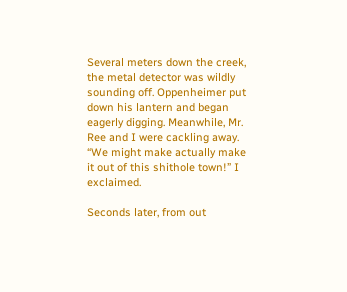Several meters down the creek, the metal detector was wildly sounding off. Oppenheimer put down his lantern and began eagerly digging. Meanwhile, Mr. Ree and I were cackling away. “We might make actually make it out of this shithole town!” I exclaimed.

Seconds later, from out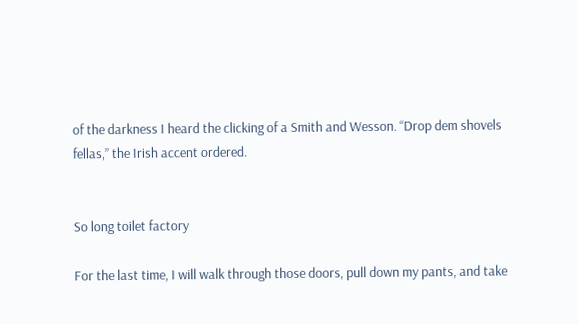of the darkness I heard the clicking of a Smith and Wesson. “Drop dem shovels fellas,” the Irish accent ordered.


So long toilet factory

For the last time, I will walk through those doors, pull down my pants, and take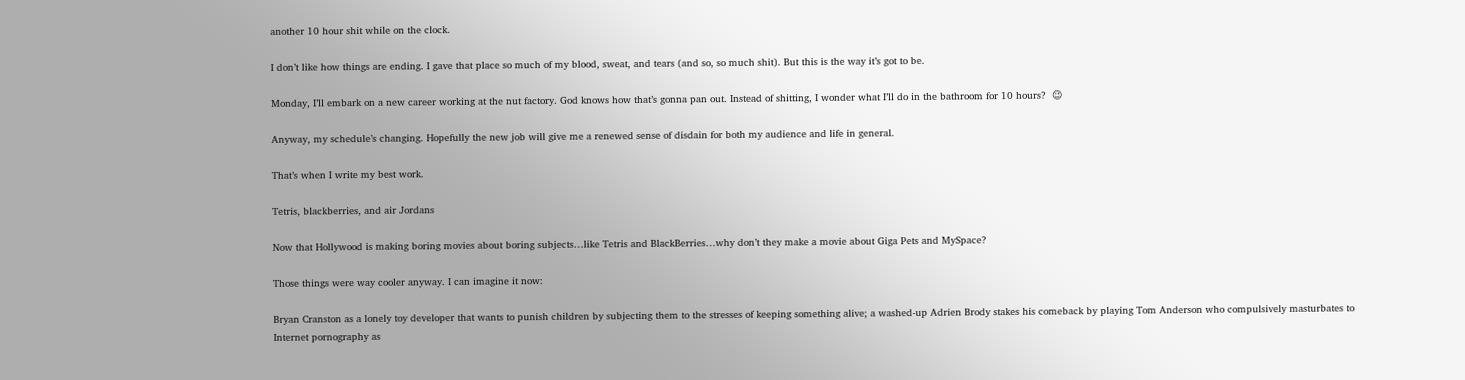another 10 hour shit while on the clock.

I don’t like how things are ending. I gave that place so much of my blood, sweat, and tears (and so, so much shit). But this is the way it’s got to be.

Monday, I’ll embark on a new career working at the nut factory. God knows how that’s gonna pan out. Instead of shitting, I wonder what I’ll do in the bathroom for 10 hours?  😉

Anyway, my schedule’s changing. Hopefully the new job will give me a renewed sense of disdain for both my audience and life in general.

That’s when I write my best work.

Tetris, blackberries, and air Jordans

Now that Hollywood is making boring movies about boring subjects…like Tetris and BlackBerries…why don’t they make a movie about Giga Pets and MySpace?

Those things were way cooler anyway. I can imagine it now:

Bryan Cranston as a lonely toy developer that wants to punish children by subjecting them to the stresses of keeping something alive; a washed-up Adrien Brody stakes his comeback by playing Tom Anderson who compulsively masturbates to Internet pornography as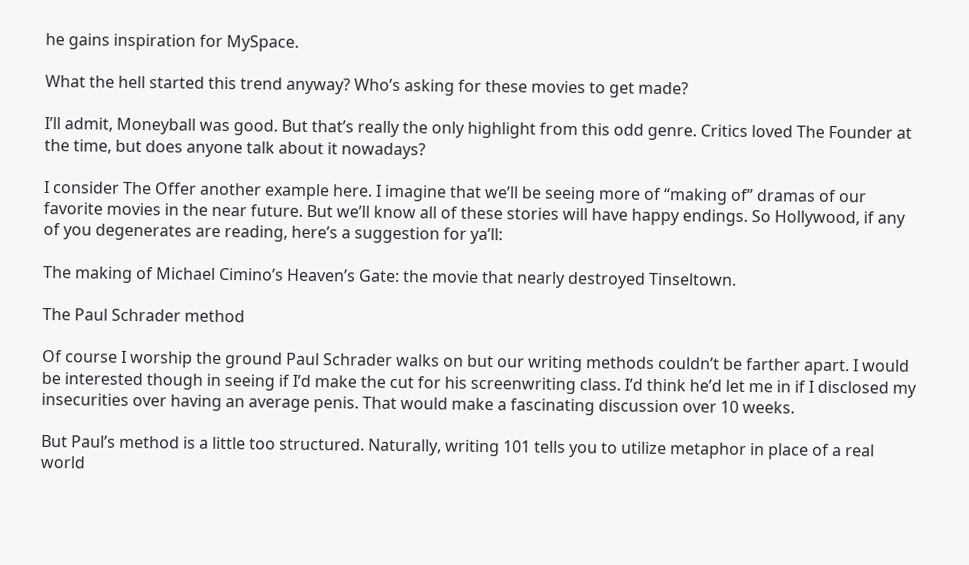he gains inspiration for MySpace.

What the hell started this trend anyway? Who’s asking for these movies to get made?

I’ll admit, Moneyball was good. But that’s really the only highlight from this odd genre. Critics loved The Founder at the time, but does anyone talk about it nowadays?

I consider The Offer another example here. I imagine that we’ll be seeing more of “making of” dramas of our favorite movies in the near future. But we’ll know all of these stories will have happy endings. So Hollywood, if any of you degenerates are reading, here’s a suggestion for ya’ll:

The making of Michael Cimino’s Heaven’s Gate: the movie that nearly destroyed Tinseltown.

The Paul Schrader method

Of course I worship the ground Paul Schrader walks on but our writing methods couldn’t be farther apart. I would be interested though in seeing if I’d make the cut for his screenwriting class. I’d think he’d let me in if I disclosed my insecurities over having an average penis. That would make a fascinating discussion over 10 weeks.

But Paul’s method is a little too structured. Naturally, writing 101 tells you to utilize metaphor in place of a real world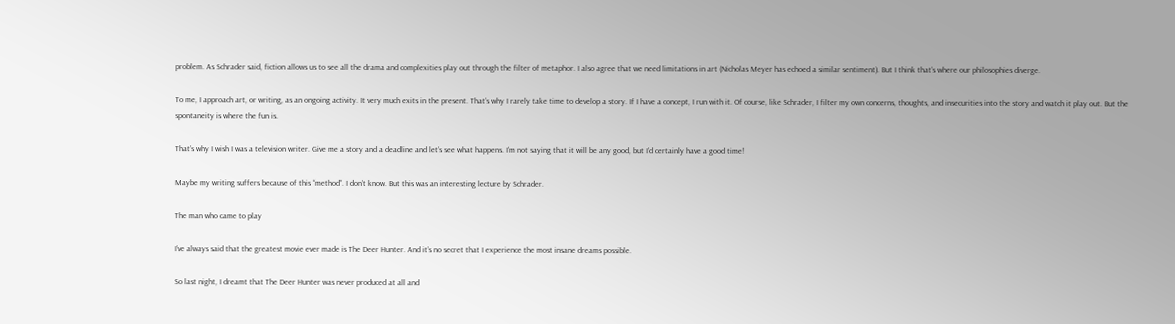problem. As Schrader said, fiction allows us to see all the drama and complexities play out through the filter of metaphor. I also agree that we need limitations in art (Nicholas Meyer has echoed a similar sentiment). But I think that’s where our philosophies diverge.

To me, I approach art, or writing, as an ongoing activity. It very much exits in the present. That’s why I rarely take time to develop a story. If I have a concept, I run with it. Of course, like Schrader, I filter my own concerns, thoughts, and insecurities into the story and watch it play out. But the spontaneity is where the fun is.

That’s why I wish I was a television writer. Give me a story and a deadline and let’s see what happens. I’m not saying that it will be any good, but I’d certainly have a good time!

Maybe my writing suffers because of this “method”. I don’t know. But this was an interesting lecture by Schrader.

The man who came to play

I’ve always said that the greatest movie ever made is The Deer Hunter. And it’s no secret that I experience the most insane dreams possible.

So last night, I dreamt that The Deer Hunter was never produced at all and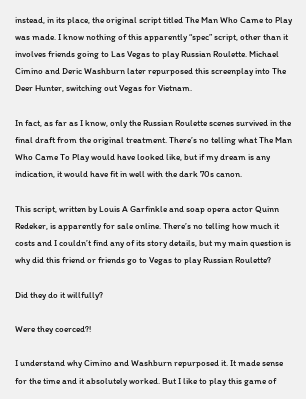instead, in its place, the original script titled The Man Who Came to Play was made. I know nothing of this apparently “spec” script, other than it involves friends going to Las Vegas to play Russian Roulette. Michael Cimino and Deric Washburn later repurposed this screenplay into The Deer Hunter, switching out Vegas for Vietnam.

In fact, as far as I know, only the Russian Roulette scenes survived in the final draft from the original treatment. There’s no telling what The Man Who Came To Play would have looked like, but if my dream is any indication, it would have fit in well with the dark 70s canon.

This script, written by Louis A Garfinkle and soap opera actor Quinn Redeker, is apparently for sale online. There’s no telling how much it costs and I couldn’t find any of its story details, but my main question is why did this friend or friends go to Vegas to play Russian Roulette?

Did they do it willfully?

Were they coerced?!

I understand why Cimino and Washburn repurposed it. It made sense for the time and it absolutely worked. But I like to play this game of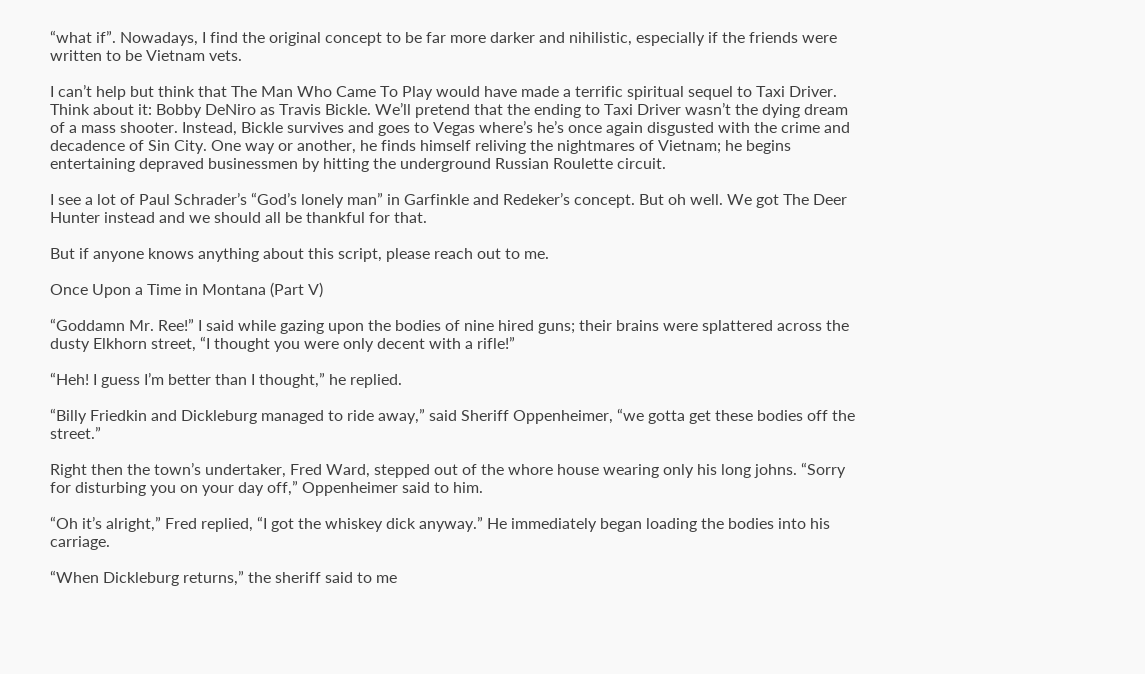“what if”. Nowadays, I find the original concept to be far more darker and nihilistic, especially if the friends were written to be Vietnam vets.

I can’t help but think that The Man Who Came To Play would have made a terrific spiritual sequel to Taxi Driver. Think about it: Bobby DeNiro as Travis Bickle. We’ll pretend that the ending to Taxi Driver wasn’t the dying dream of a mass shooter. Instead, Bickle survives and goes to Vegas where’s he’s once again disgusted with the crime and decadence of Sin City. One way or another, he finds himself reliving the nightmares of Vietnam; he begins entertaining depraved businessmen by hitting the underground Russian Roulette circuit.

I see a lot of Paul Schrader’s “God’s lonely man” in Garfinkle and Redeker’s concept. But oh well. We got The Deer Hunter instead and we should all be thankful for that.

But if anyone knows anything about this script, please reach out to me.

Once Upon a Time in Montana (Part V)

“Goddamn Mr. Ree!” I said while gazing upon the bodies of nine hired guns; their brains were splattered across the dusty Elkhorn street, “I thought you were only decent with a rifle!”

“Heh! I guess I’m better than I thought,” he replied.

“Billy Friedkin and Dickleburg managed to ride away,” said Sheriff Oppenheimer, “we gotta get these bodies off the street.”

Right then the town’s undertaker, Fred Ward, stepped out of the whore house wearing only his long johns. “Sorry for disturbing you on your day off,” Oppenheimer said to him.

“Oh it’s alright,” Fred replied, “I got the whiskey dick anyway.” He immediately began loading the bodies into his carriage.

“When Dickleburg returns,” the sheriff said to me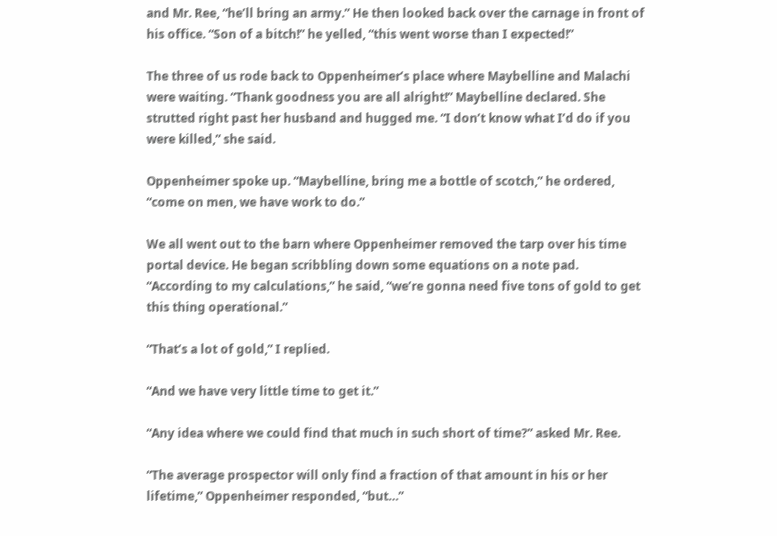and Mr. Ree, “he’ll bring an army.” He then looked back over the carnage in front of his office. “Son of a bitch!” he yelled, “this went worse than I expected!”

The three of us rode back to Oppenheimer’s place where Maybelline and Malachi were waiting. “Thank goodness you are all alright!” Maybelline declared. She strutted right past her husband and hugged me. “I don’t know what I’d do if you were killed,” she said.

Oppenheimer spoke up. “Maybelline, bring me a bottle of scotch,” he ordered, “come on men, we have work to do.”

We all went out to the barn where Oppenheimer removed the tarp over his time portal device. He began scribbling down some equations on a note pad. “According to my calculations,” he said, “we’re gonna need five tons of gold to get this thing operational.”

“That’s a lot of gold,” I replied.

“And we have very little time to get it.”

“Any idea where we could find that much in such short of time?” asked Mr. Ree.

“The average prospector will only find a fraction of that amount in his or her lifetime,” Oppenheimer responded, “but…”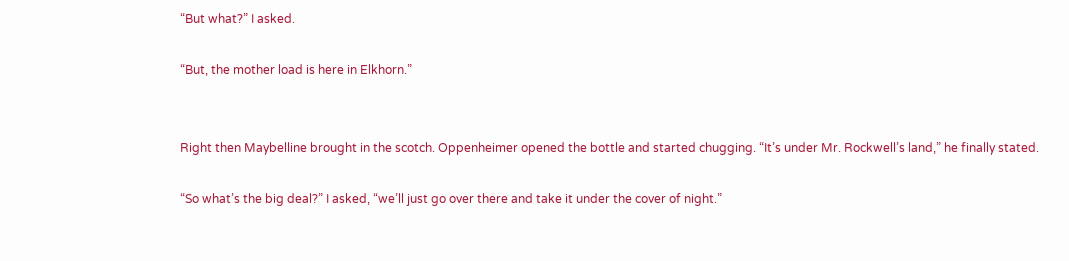“But what?” I asked.

“But, the mother load is here in Elkhorn.”


Right then Maybelline brought in the scotch. Oppenheimer opened the bottle and started chugging. “It’s under Mr. Rockwell’s land,” he finally stated.

“So what’s the big deal?” I asked, “we’ll just go over there and take it under the cover of night.”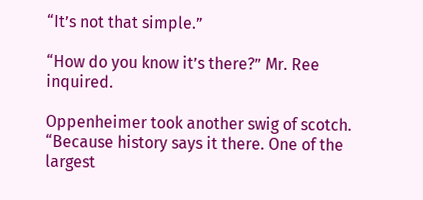“It’s not that simple.”

“How do you know it’s there?” Mr. Ree inquired.

Oppenheimer took another swig of scotch. “Because history says it there. One of the largest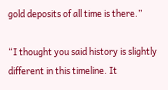gold deposits of all time is there.”

“I thought you said history is slightly different in this timeline. It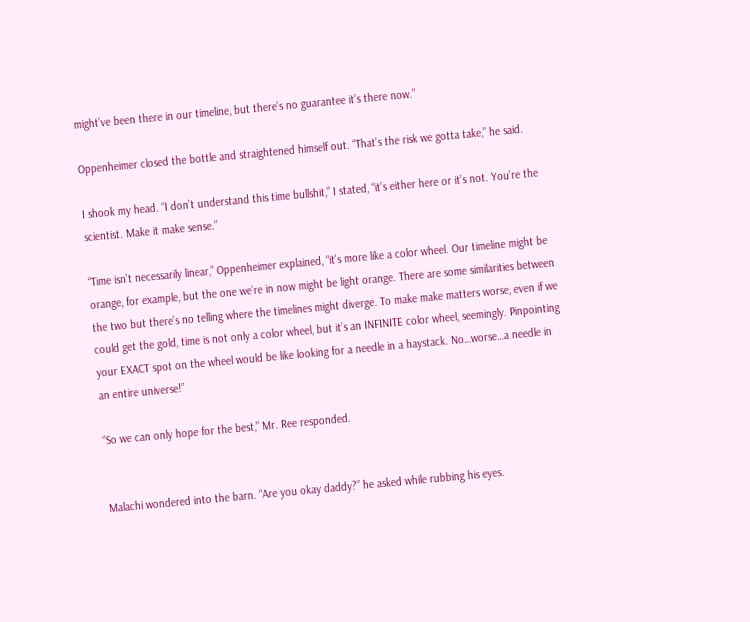might’ve been there in our timeline, but there’s no guarantee it’s there now.”

Oppenheimer closed the bottle and straightened himself out. “That’s the risk we gotta take,” he said.

I shook my head. “I don’t understand this time bullshit,” I stated, “it’s either here or it’s not. You’re the scientist. Make it make sense.”

“Time isn’t necessarily linear,” Oppenheimer explained, “it’s more like a color wheel. Our timeline might be orange, for example, but the one we’re in now might be light orange. There are some similarities between the two but there’s no telling where the timelines might diverge. To make make matters worse, even if we could get the gold, time is not only a color wheel, but it’s an INFINITE color wheel, seemingly. Pinpointing your EXACT spot on the wheel would be like looking for a needle in a haystack. No…worse…a needle in an entire universe!”

“So we can only hope for the best,” Mr. Ree responded.


Malachi wondered into the barn. “Are you okay daddy?” he asked while rubbing his eyes.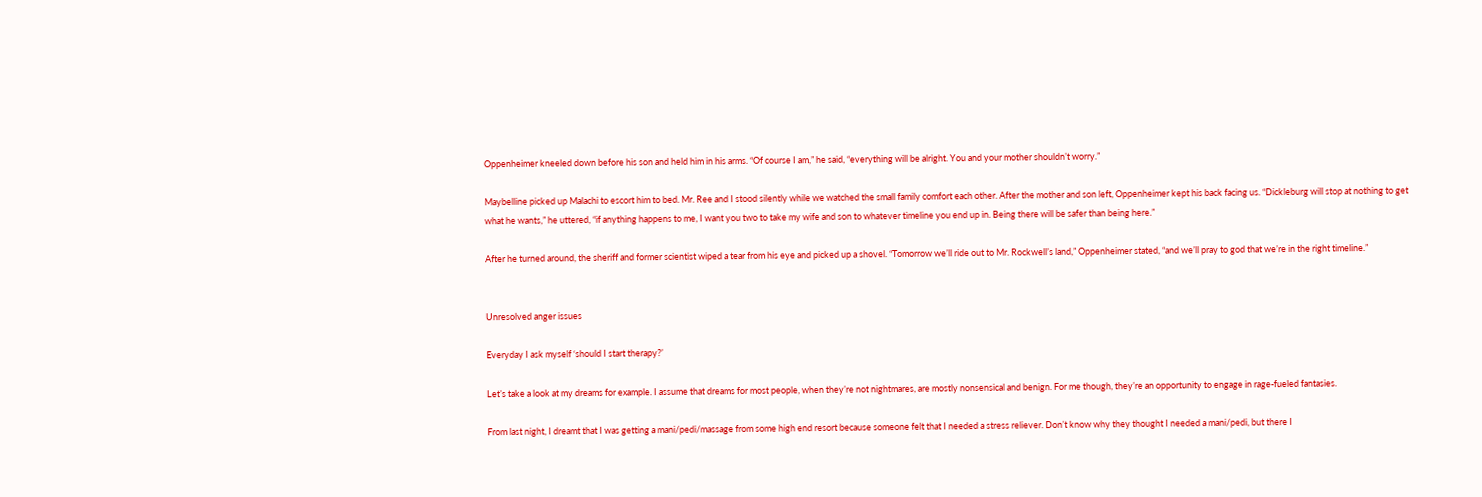Oppenheimer kneeled down before his son and held him in his arms. “Of course I am,” he said, “everything will be alright. You and your mother shouldn’t worry.”

Maybelline picked up Malachi to escort him to bed. Mr. Ree and I stood silently while we watched the small family comfort each other. After the mother and son left, Oppenheimer kept his back facing us. “Dickleburg will stop at nothing to get what he wants,” he uttered, “if anything happens to me, I want you two to take my wife and son to whatever timeline you end up in. Being there will be safer than being here.”

After he turned around, the sheriff and former scientist wiped a tear from his eye and picked up a shovel. “Tomorrow we’ll ride out to Mr. Rockwell’s land,” Oppenheimer stated, “and we’ll pray to god that we’re in the right timeline.”


Unresolved anger issues

Everyday I ask myself ‘should I start therapy?’

Let’s take a look at my dreams for example. I assume that dreams for most people, when they’re not nightmares, are mostly nonsensical and benign. For me though, they’re an opportunity to engage in rage-fueled fantasies.

From last night, I dreamt that I was getting a mani/pedi/massage from some high end resort because someone felt that I needed a stress reliever. Don’t know why they thought I needed a mani/pedi, but there I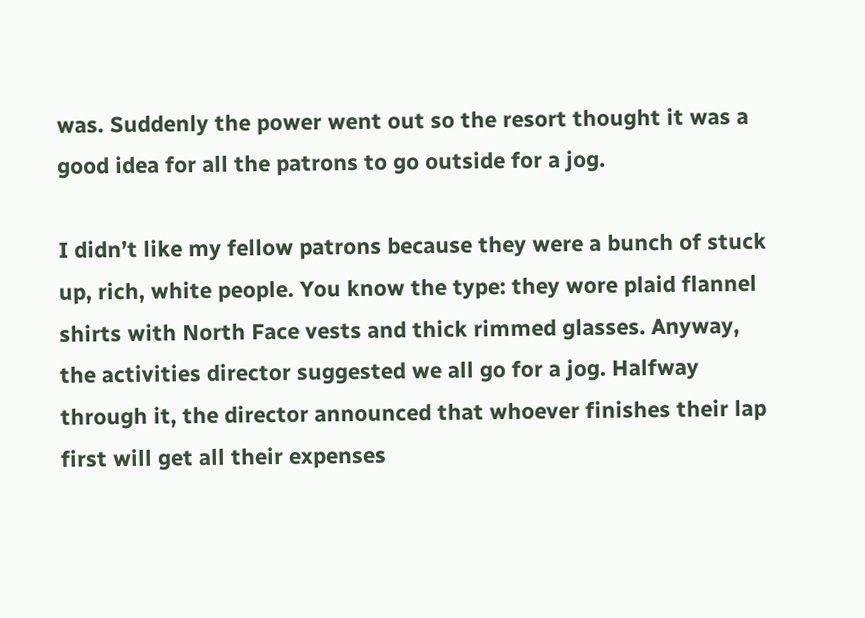was. Suddenly the power went out so the resort thought it was a good idea for all the patrons to go outside for a jog.

I didn’t like my fellow patrons because they were a bunch of stuck up, rich, white people. You know the type: they wore plaid flannel shirts with North Face vests and thick rimmed glasses. Anyway, the activities director suggested we all go for a jog. Halfway through it, the director announced that whoever finishes their lap first will get all their expenses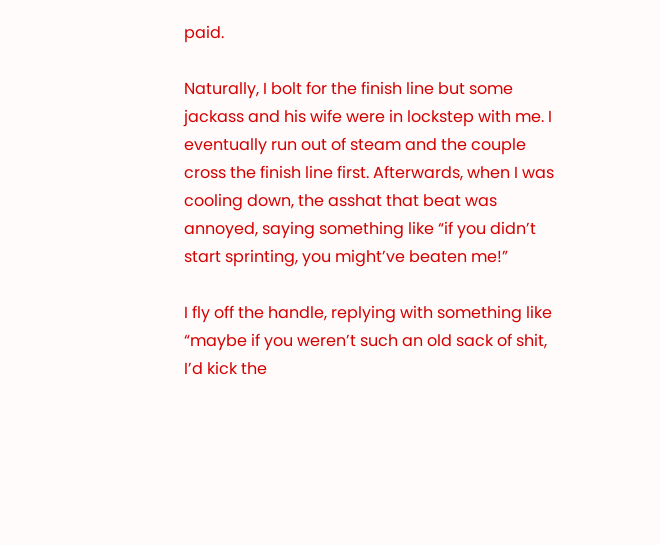paid.

Naturally, I bolt for the finish line but some jackass and his wife were in lockstep with me. I eventually run out of steam and the couple cross the finish line first. Afterwards, when I was cooling down, the asshat that beat was annoyed, saying something like “if you didn’t start sprinting, you might’ve beaten me!”

I fly off the handle, replying with something like “maybe if you weren’t such an old sack of shit, I’d kick the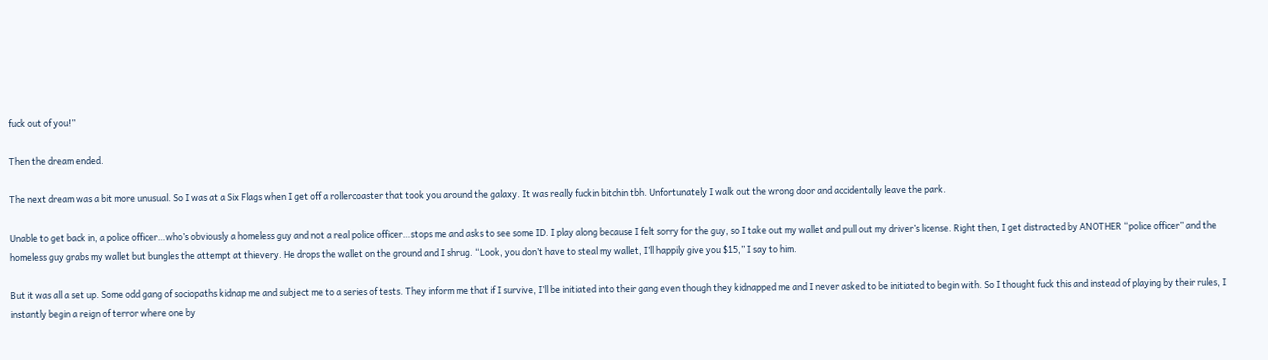fuck out of you!”

Then the dream ended.

The next dream was a bit more unusual. So I was at a Six Flags when I get off a rollercoaster that took you around the galaxy. It was really fuckin bitchin tbh. Unfortunately I walk out the wrong door and accidentally leave the park.

Unable to get back in, a police officer…who’s obviously a homeless guy and not a real police officer…stops me and asks to see some ID. I play along because I felt sorry for the guy, so I take out my wallet and pull out my driver’s license. Right then, I get distracted by ANOTHER “police officer” and the homeless guy grabs my wallet but bungles the attempt at thievery. He drops the wallet on the ground and I shrug. “Look, you don’t have to steal my wallet, I’ll happily give you $15,” I say to him.

But it was all a set up. Some odd gang of sociopaths kidnap me and subject me to a series of tests. They inform me that if I survive, I’ll be initiated into their gang even though they kidnapped me and I never asked to be initiated to begin with. So I thought fuck this and instead of playing by their rules, I instantly begin a reign of terror where one by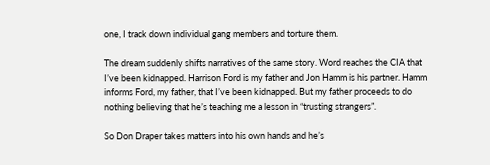one, I track down individual gang members and torture them.

The dream suddenly shifts narratives of the same story. Word reaches the CIA that I’ve been kidnapped. Harrison Ford is my father and Jon Hamm is his partner. Hamm informs Ford, my father, that I’ve been kidnapped. But my father proceeds to do nothing believing that he’s teaching me a lesson in “trusting strangers”.

So Don Draper takes matters into his own hands and he’s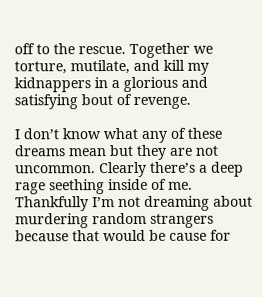off to the rescue. Together we torture, mutilate, and kill my kidnappers in a glorious and satisfying bout of revenge.

I don’t know what any of these dreams mean but they are not uncommon. Clearly there’s a deep rage seething inside of me. Thankfully I’m not dreaming about murdering random strangers because that would be cause for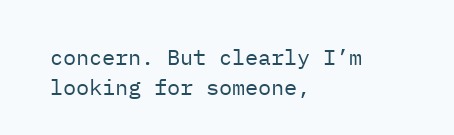concern. But clearly I’m looking for someone,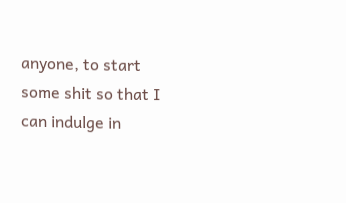anyone, to start some shit so that I can indulge in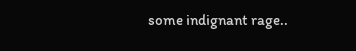some indignant rage..